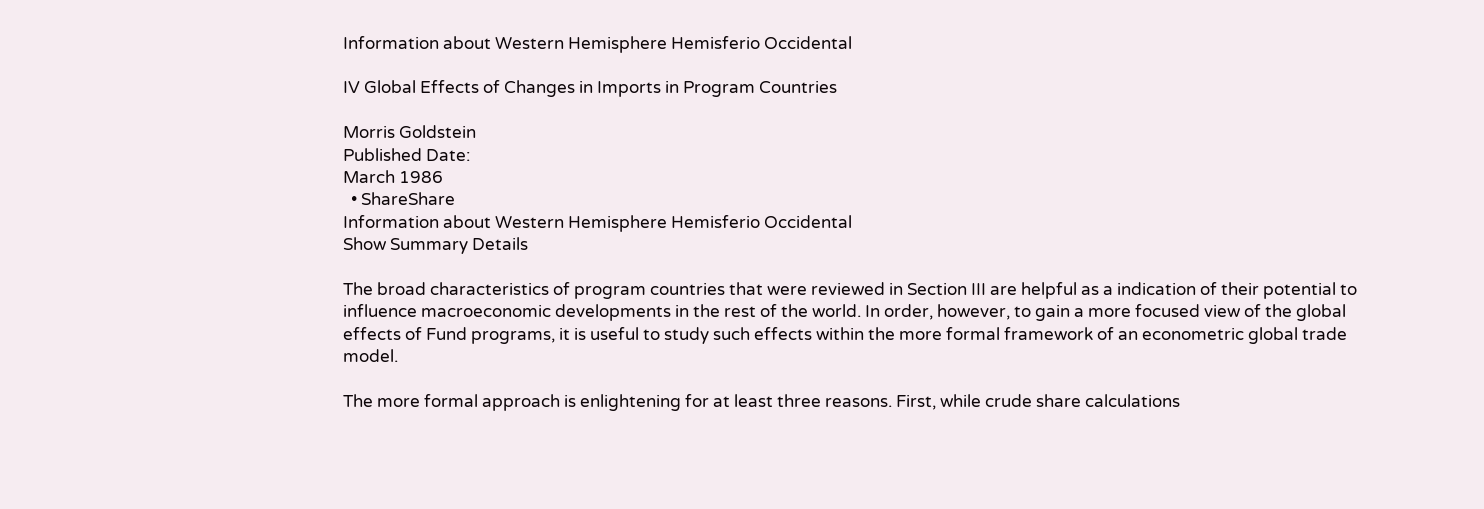Information about Western Hemisphere Hemisferio Occidental

IV Global Effects of Changes in Imports in Program Countries

Morris Goldstein
Published Date:
March 1986
  • ShareShare
Information about Western Hemisphere Hemisferio Occidental
Show Summary Details

The broad characteristics of program countries that were reviewed in Section III are helpful as a indication of their potential to influence macroeconomic developments in the rest of the world. In order, however, to gain a more focused view of the global effects of Fund programs, it is useful to study such effects within the more formal framework of an econometric global trade model.

The more formal approach is enlightening for at least three reasons. First, while crude share calculations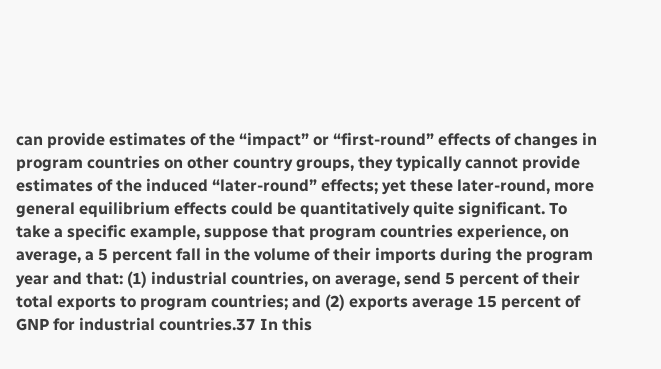can provide estimates of the “impact” or “first-round” effects of changes in program countries on other country groups, they typically cannot provide estimates of the induced “later-round” effects; yet these later-round, more general equilibrium effects could be quantitatively quite significant. To take a specific example, suppose that program countries experience, on average, a 5 percent fall in the volume of their imports during the program year and that: (1) industrial countries, on average, send 5 percent of their total exports to program countries; and (2) exports average 15 percent of GNP for industrial countries.37 In this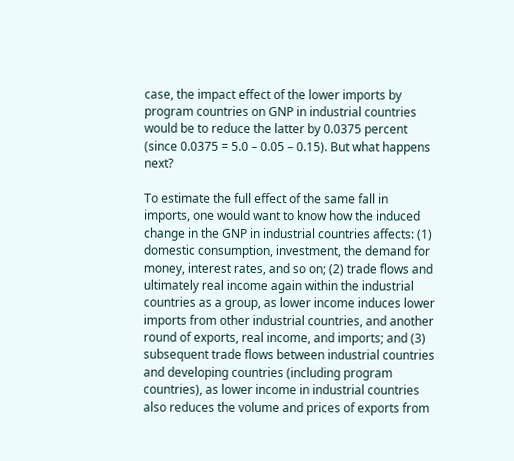case, the impact effect of the lower imports by program countries on GNP in industrial countries would be to reduce the latter by 0.0375 percent (since 0.0375 = 5.0 – 0.05 – 0.15). But what happens next?

To estimate the full effect of the same fall in imports, one would want to know how the induced change in the GNP in industrial countries affects: (1) domestic consumption, investment, the demand for money, interest rates, and so on; (2) trade flows and ultimately real income again within the industrial countries as a group, as lower income induces lower imports from other industrial countries, and another round of exports, real income, and imports; and (3) subsequent trade flows between industrial countries and developing countries (including program countries), as lower income in industrial countries also reduces the volume and prices of exports from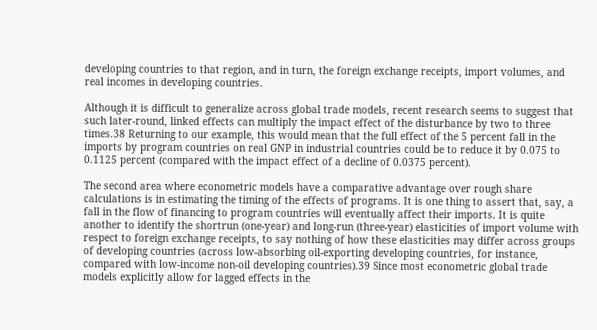developing countries to that region, and in turn, the foreign exchange receipts, import volumes, and real incomes in developing countries.

Although it is difficult to generalize across global trade models, recent research seems to suggest that such later-round, linked effects can multiply the impact effect of the disturbance by two to three times.38 Returning to our example, this would mean that the full effect of the 5 percent fall in the imports by program countries on real GNP in industrial countries could be to reduce it by 0.075 to 0.1125 percent (compared with the impact effect of a decline of 0.0375 percent).

The second area where econometric models have a comparative advantage over rough share calculations is in estimating the timing of the effects of programs. It is one thing to assert that, say, a fall in the flow of financing to program countries will eventually affect their imports. It is quite another to identify the shortrun (one-year) and long-run (three-year) elasticities of import volume with respect to foreign exchange receipts, to say nothing of how these elasticities may differ across groups of developing countries (across low-absorbing oil-exporting developing countries, for instance, compared with low-income non-oil developing countries).39 Since most econometric global trade models explicitly allow for lagged effects in the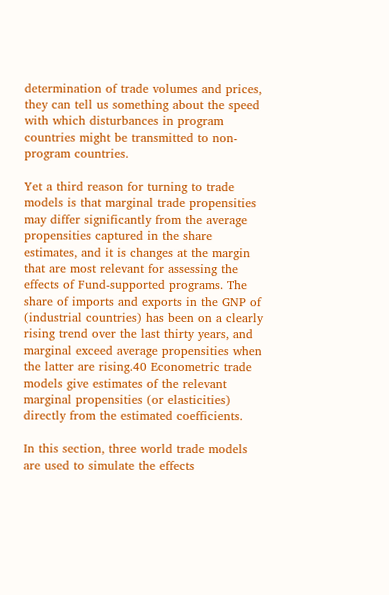determination of trade volumes and prices, they can tell us something about the speed with which disturbances in program countries might be transmitted to non-program countries.

Yet a third reason for turning to trade models is that marginal trade propensities may differ significantly from the average propensities captured in the share estimates, and it is changes at the margin that are most relevant for assessing the effects of Fund-supported programs. The share of imports and exports in the GNP of (industrial countries) has been on a clearly rising trend over the last thirty years, and marginal exceed average propensities when the latter are rising.40 Econometric trade models give estimates of the relevant marginal propensities (or elasticities) directly from the estimated coefficients.

In this section, three world trade models are used to simulate the effects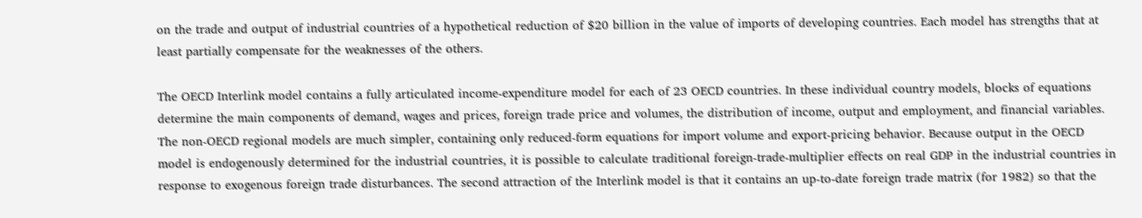on the trade and output of industrial countries of a hypothetical reduction of $20 billion in the value of imports of developing countries. Each model has strengths that at least partially compensate for the weaknesses of the others.

The OECD Interlink model contains a fully articulated income-expenditure model for each of 23 OECD countries. In these individual country models, blocks of equations determine the main components of demand, wages and prices, foreign trade price and volumes, the distribution of income, output and employment, and financial variables. The non-OECD regional models are much simpler, containing only reduced-form equations for import volume and export-pricing behavior. Because output in the OECD model is endogenously determined for the industrial countries, it is possible to calculate traditional foreign-trade-multiplier effects on real GDP in the industrial countries in response to exogenous foreign trade disturbances. The second attraction of the Interlink model is that it contains an up-to-date foreign trade matrix (for 1982) so that the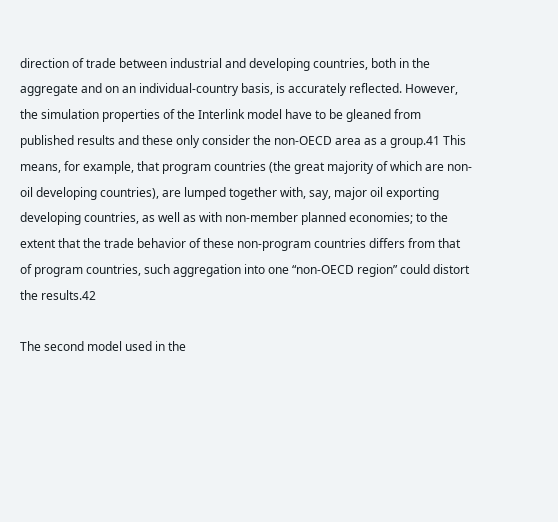direction of trade between industrial and developing countries, both in the aggregate and on an individual-country basis, is accurately reflected. However, the simulation properties of the Interlink model have to be gleaned from published results and these only consider the non-OECD area as a group.41 This means, for example, that program countries (the great majority of which are non-oil developing countries), are lumped together with, say, major oil exporting developing countries, as well as with non-member planned economies; to the extent that the trade behavior of these non-program countries differs from that of program countries, such aggregation into one “non-OECD region” could distort the results.42

The second model used in the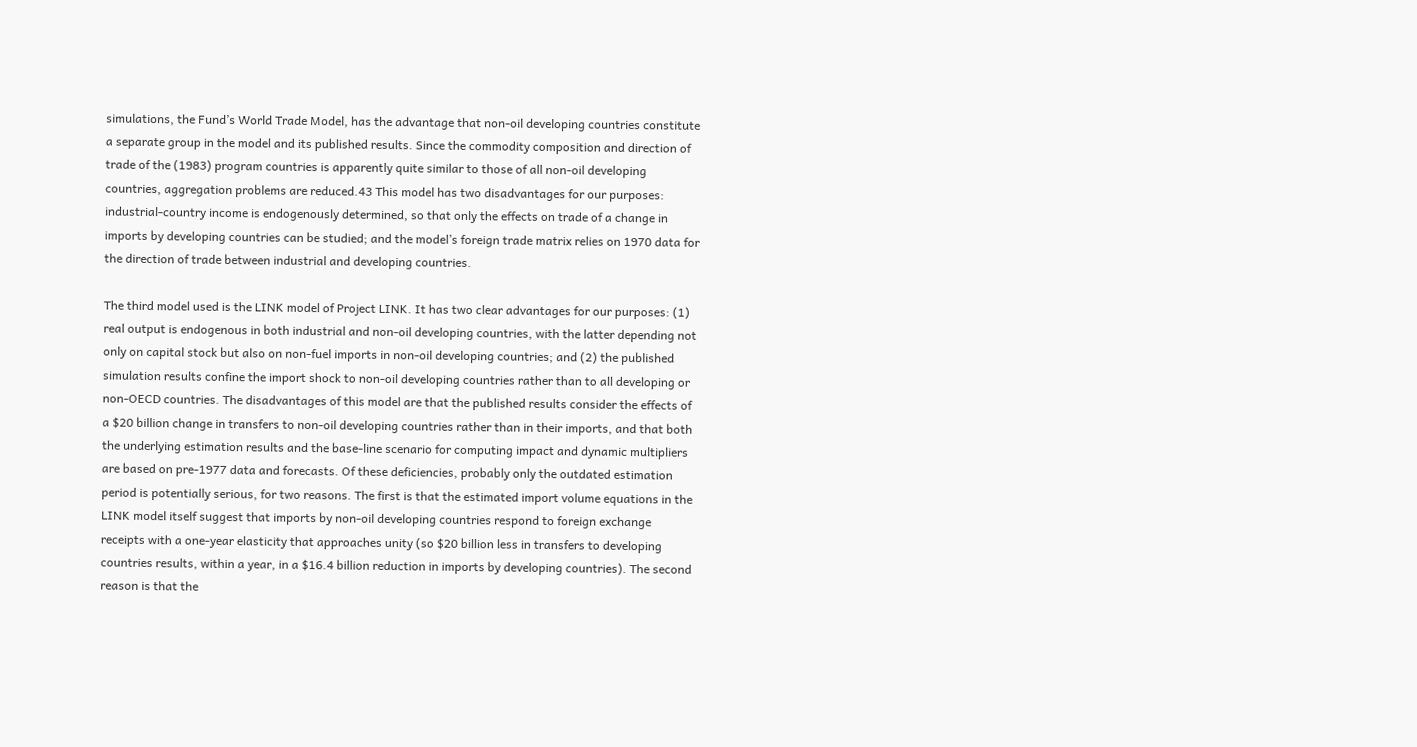simulations, the Fund’s World Trade Model, has the advantage that non-oil developing countries constitute a separate group in the model and its published results. Since the commodity composition and direction of trade of the (1983) program countries is apparently quite similar to those of all non-oil developing countries, aggregation problems are reduced.43 This model has two disadvantages for our purposes: industrial-country income is endogenously determined, so that only the effects on trade of a change in imports by developing countries can be studied; and the model’s foreign trade matrix relies on 1970 data for the direction of trade between industrial and developing countries.

The third model used is the LINK model of Project LINK. It has two clear advantages for our purposes: (1) real output is endogenous in both industrial and non-oil developing countries, with the latter depending not only on capital stock but also on non-fuel imports in non-oil developing countries; and (2) the published simulation results confine the import shock to non-oil developing countries rather than to all developing or non-OECD countries. The disadvantages of this model are that the published results consider the effects of a $20 billion change in transfers to non-oil developing countries rather than in their imports, and that both the underlying estimation results and the base-line scenario for computing impact and dynamic multipliers are based on pre-1977 data and forecasts. Of these deficiencies, probably only the outdated estimation period is potentially serious, for two reasons. The first is that the estimated import volume equations in the LINK model itself suggest that imports by non-oil developing countries respond to foreign exchange receipts with a one-year elasticity that approaches unity (so $20 billion less in transfers to developing countries results, within a year, in a $16.4 billion reduction in imports by developing countries). The second reason is that the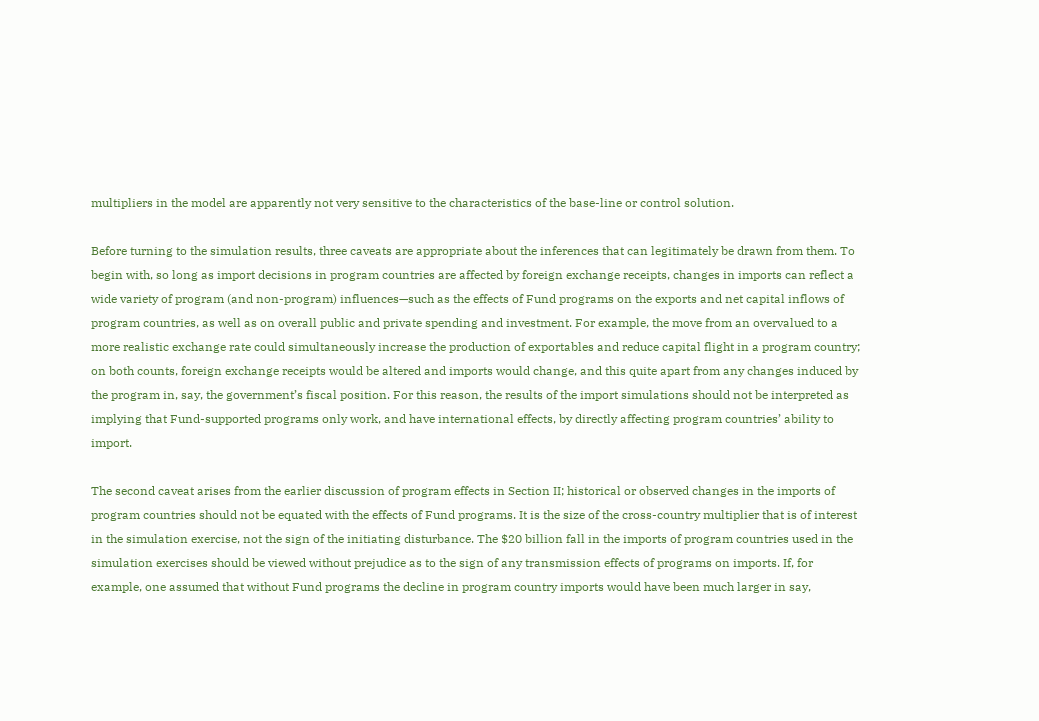multipliers in the model are apparently not very sensitive to the characteristics of the base-line or control solution.

Before turning to the simulation results, three caveats are appropriate about the inferences that can legitimately be drawn from them. To begin with, so long as import decisions in program countries are affected by foreign exchange receipts, changes in imports can reflect a wide variety of program (and non-program) influences—such as the effects of Fund programs on the exports and net capital inflows of program countries, as well as on overall public and private spending and investment. For example, the move from an overvalued to a more realistic exchange rate could simultaneously increase the production of exportables and reduce capital flight in a program country; on both counts, foreign exchange receipts would be altered and imports would change, and this quite apart from any changes induced by the program in, say, the government’s fiscal position. For this reason, the results of the import simulations should not be interpreted as implying that Fund-supported programs only work, and have international effects, by directly affecting program countries’ ability to import.

The second caveat arises from the earlier discussion of program effects in Section II; historical or observed changes in the imports of program countries should not be equated with the effects of Fund programs. It is the size of the cross-country multiplier that is of interest in the simulation exercise, not the sign of the initiating disturbance. The $20 billion fall in the imports of program countries used in the simulation exercises should be viewed without prejudice as to the sign of any transmission effects of programs on imports. If, for example, one assumed that without Fund programs the decline in program country imports would have been much larger in say,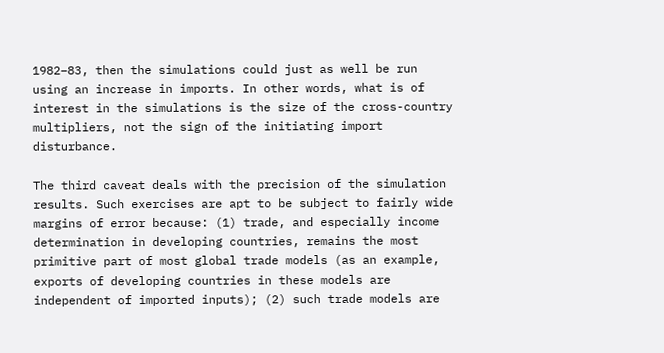1982–83, then the simulations could just as well be run using an increase in imports. In other words, what is of interest in the simulations is the size of the cross-country multipliers, not the sign of the initiating import disturbance.

The third caveat deals with the precision of the simulation results. Such exercises are apt to be subject to fairly wide margins of error because: (1) trade, and especially income determination in developing countries, remains the most primitive part of most global trade models (as an example, exports of developing countries in these models are independent of imported inputs); (2) such trade models are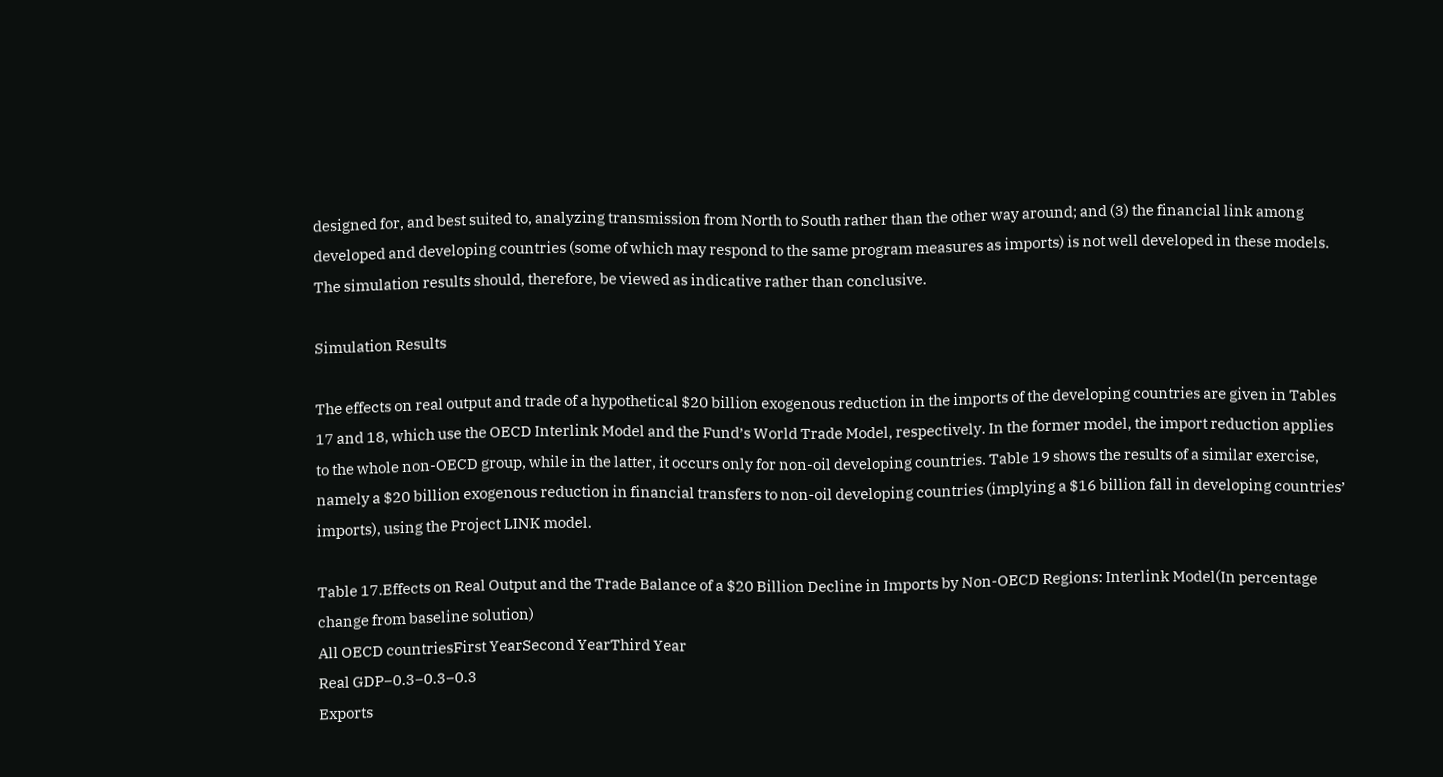designed for, and best suited to, analyzing transmission from North to South rather than the other way around; and (3) the financial link among developed and developing countries (some of which may respond to the same program measures as imports) is not well developed in these models. The simulation results should, therefore, be viewed as indicative rather than conclusive.

Simulation Results

The effects on real output and trade of a hypothetical $20 billion exogenous reduction in the imports of the developing countries are given in Tables 17 and 18, which use the OECD Interlink Model and the Fund’s World Trade Model, respectively. In the former model, the import reduction applies to the whole non-OECD group, while in the latter, it occurs only for non-oil developing countries. Table 19 shows the results of a similar exercise, namely a $20 billion exogenous reduction in financial transfers to non-oil developing countries (implying a $16 billion fall in developing countries’ imports), using the Project LINK model.

Table 17.Effects on Real Output and the Trade Balance of a $20 Billion Decline in Imports by Non-OECD Regions: Interlink Model(In percentage change from baseline solution)
All OECD countriesFirst YearSecond YearThird Year
Real GDP−0.3−0.3−0.3
Exports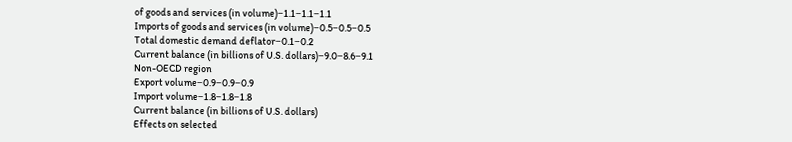of goods and services (in volume)−1.1−1.1−1.1
Imports of goods and services (in volume)−0.5−0.5−0.5
Total domestic demand deflator−0.1−0.2
Current balance (in billions of U.S. dollars)−9.0−8.6−9.1
Non-OECD region
Export volume−0.9−0.9−0.9
Import volume−1.8−1.8−1.8
Current balance (in billions of U.S. dollars)
Effects on selected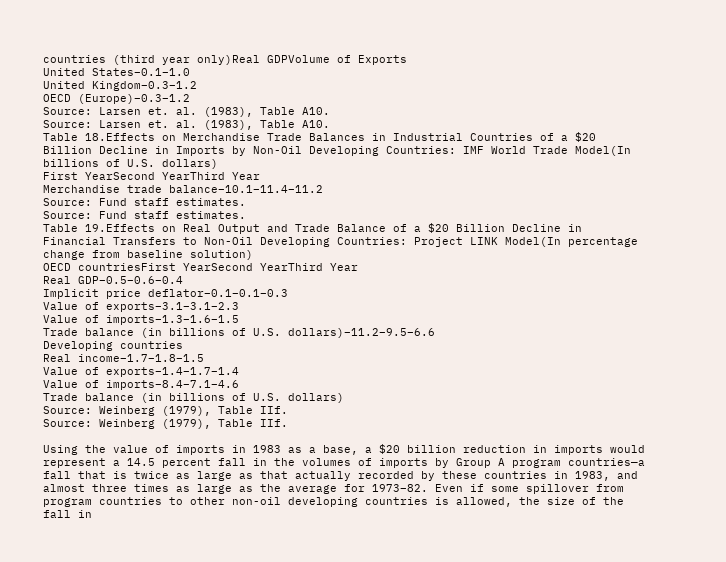countries (third year only)Real GDPVolume of Exports
United States−0.1−1.0
United Kingdom−0.3−1.2
OECD (Europe)−0.3−1.2
Source: Larsen et. al. (1983), Table A10.
Source: Larsen et. al. (1983), Table A10.
Table 18.Effects on Merchandise Trade Balances in Industrial Countries of a $20 Billion Decline in Imports by Non-Oil Developing Countries: IMF World Trade Model(In billions of U.S. dollars)
First YearSecond YearThird Year
Merchandise trade balance−10.1−11.4−11.2
Source: Fund staff estimates.
Source: Fund staff estimates.
Table 19.Effects on Real Output and Trade Balance of a $20 Billion Decline in Financial Transfers to Non-Oil Developing Countries: Project LINK Model(In percentage change from baseline solution)
OECD countriesFirst YearSecond YearThird Year
Real GDP−0.5−0.6−0.4
Implicit price deflator−0.1−0.1−0.3
Value of exports−3.1−3.1−2.3
Value of imports−1.3−1.6−1.5
Trade balance (in billions of U.S. dollars)−11.2−9.5−6.6
Developing countries
Real income−1.7−1.8−1.5
Value of exports−1.4−1.7−1.4
Value of imports−8.4−7.1−4.6
Trade balance (in billions of U.S. dollars)
Source: Weinberg (1979), Table IIf.
Source: Weinberg (1979), Table IIf.

Using the value of imports in 1983 as a base, a $20 billion reduction in imports would represent a 14.5 percent fall in the volumes of imports by Group A program countries—a fall that is twice as large as that actually recorded by these countries in 1983, and almost three times as large as the average for 1973–82. Even if some spillover from program countries to other non-oil developing countries is allowed, the size of the fall in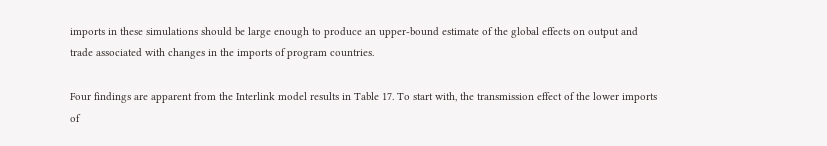imports in these simulations should be large enough to produce an upper-bound estimate of the global effects on output and trade associated with changes in the imports of program countries.

Four findings are apparent from the Interlink model results in Table 17. To start with, the transmission effect of the lower imports of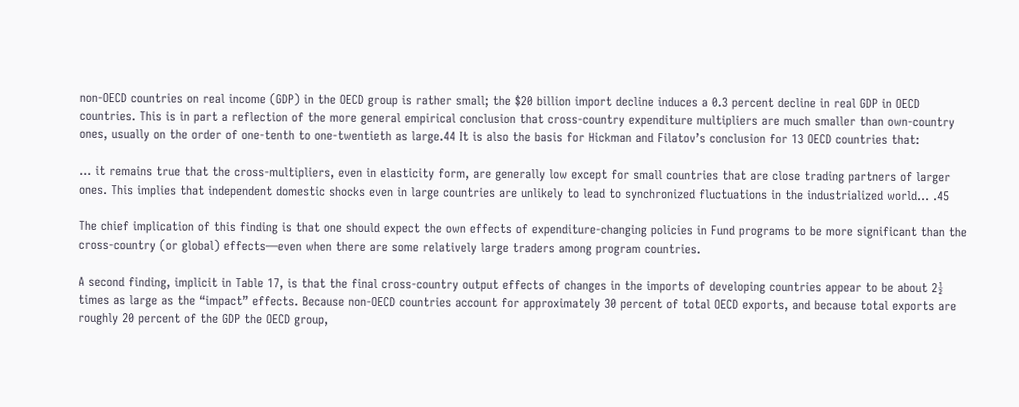non-OECD countries on real income (GDP) in the OECD group is rather small; the $20 billion import decline induces a 0.3 percent decline in real GDP in OECD countries. This is in part a reflection of the more general empirical conclusion that cross-country expenditure multipliers are much smaller than own-country ones, usually on the order of one-tenth to one-twentieth as large.44 It is also the basis for Hickman and Filatov’s conclusion for 13 OECD countries that:

… it remains true that the cross-multipliers, even in elasticity form, are generally low except for small countries that are close trading partners of larger ones. This implies that independent domestic shocks even in large countries are unlikely to lead to synchronized fluctuations in the industrialized world… .45

The chief implication of this finding is that one should expect the own effects of expenditure-changing policies in Fund programs to be more significant than the cross-country (or global) effects—even when there are some relatively large traders among program countries.

A second finding, implicit in Table 17, is that the final cross-country output effects of changes in the imports of developing countries appear to be about 2½ times as large as the “impact” effects. Because non-OECD countries account for approximately 30 percent of total OECD exports, and because total exports are roughly 20 percent of the GDP the OECD group,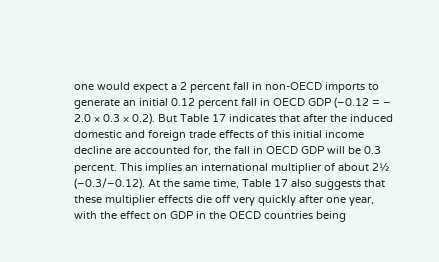one would expect a 2 percent fall in non-OECD imports to generate an initial 0.12 percent fall in OECD GDP (–0.12 = – 2.0 × 0.3 × 0.2). But Table 17 indicates that after the induced domestic and foreign trade effects of this initial income decline are accounted for, the fall in OECD GDP will be 0.3 percent. This implies an international multiplier of about 2½ (–0.3/–0.12). At the same time, Table 17 also suggests that these multiplier effects die off very quickly after one year, with the effect on GDP in the OECD countries being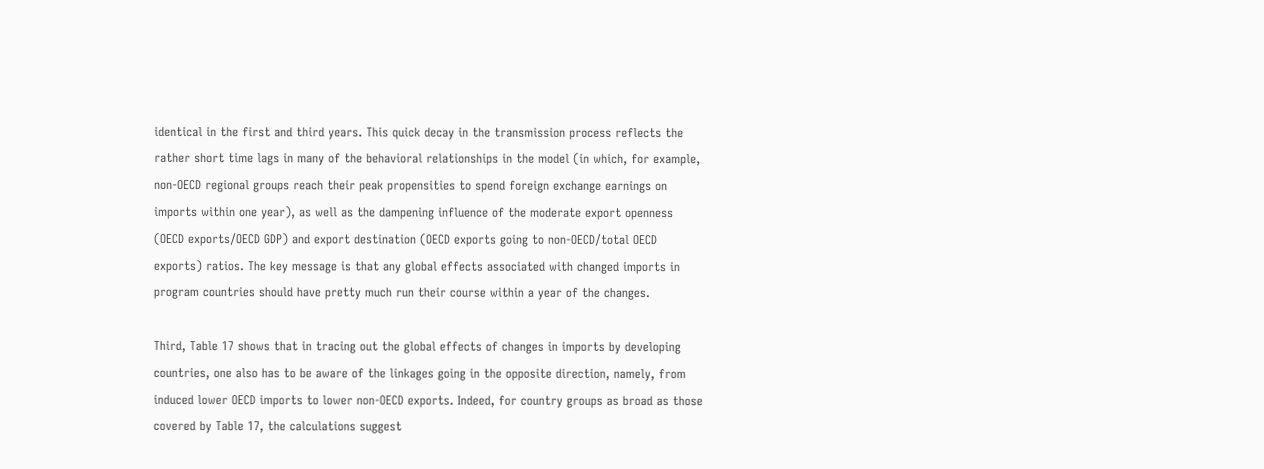identical in the first and third years. This quick decay in the transmission process reflects the rather short time lags in many of the behavioral relationships in the model (in which, for example, non-OECD regional groups reach their peak propensities to spend foreign exchange earnings on imports within one year), as well as the dampening influence of the moderate export openness (OECD exports/OECD GDP) and export destination (OECD exports going to non-OECD/total OECD exports) ratios. The key message is that any global effects associated with changed imports in program countries should have pretty much run their course within a year of the changes.

Third, Table 17 shows that in tracing out the global effects of changes in imports by developing countries, one also has to be aware of the linkages going in the opposite direction, namely, from induced lower OECD imports to lower non-OECD exports. Indeed, for country groups as broad as those covered by Table 17, the calculations suggest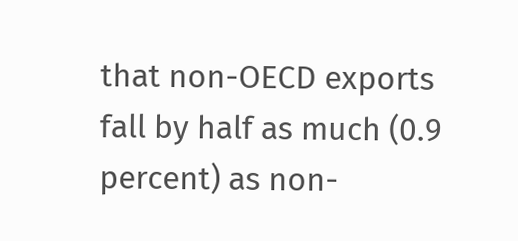that non-OECD exports fall by half as much (0.9 percent) as non-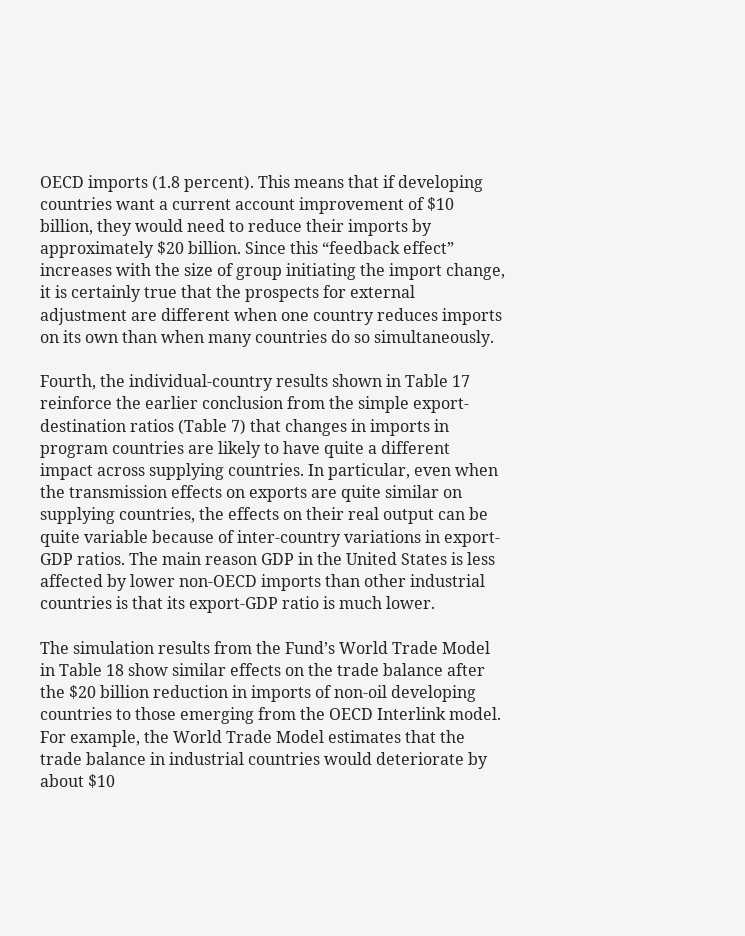OECD imports (1.8 percent). This means that if developing countries want a current account improvement of $10 billion, they would need to reduce their imports by approximately $20 billion. Since this “feedback effect” increases with the size of group initiating the import change, it is certainly true that the prospects for external adjustment are different when one country reduces imports on its own than when many countries do so simultaneously.

Fourth, the individual-country results shown in Table 17 reinforce the earlier conclusion from the simple export-destination ratios (Table 7) that changes in imports in program countries are likely to have quite a different impact across supplying countries. In particular, even when the transmission effects on exports are quite similar on supplying countries, the effects on their real output can be quite variable because of inter-country variations in export-GDP ratios. The main reason GDP in the United States is less affected by lower non-OECD imports than other industrial countries is that its export-GDP ratio is much lower.

The simulation results from the Fund’s World Trade Model in Table 18 show similar effects on the trade balance after the $20 billion reduction in imports of non-oil developing countries to those emerging from the OECD Interlink model. For example, the World Trade Model estimates that the trade balance in industrial countries would deteriorate by about $10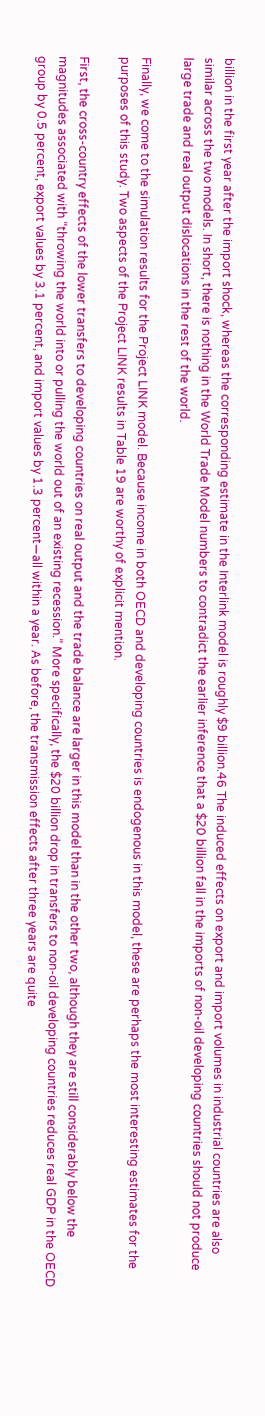billion in the first year after the import shock, whereas the corresponding estimate in the Interlink model is roughly $9 billion.46 The induced effects on export and import volumes in industrial countries are also similar across the two models. In short, there is nothing in the World Trade Model numbers to contradict the earlier inference that a $20 billion fall in the imports of non-oil developing countries should not produce large trade and real output dislocations in the rest of the world.

Finally, we come to the simulation results for the Project LINK model. Because income in both OECD and developing countries is endogenous in this model, these are perhaps the most interesting estimates for the purposes of this study. Two aspects of the Project LINK results in Table 19 are worthy of explicit mention.

First, the cross-country effects of the lower transfers to developing countries on real output and the trade balance are larger in this model than in the other two, although they are still considerably below the magnitudes associated with “throwing the world into or pulling the world out of an existing recession.” More specifically, the $20 billion drop in transfers to non-oil developing countries reduces real GDP in the OECD group by 0.5 percent, export values by 3.1 percent, and import values by 1.3 percent—all within a year. As before, the transmission effects after three years are quite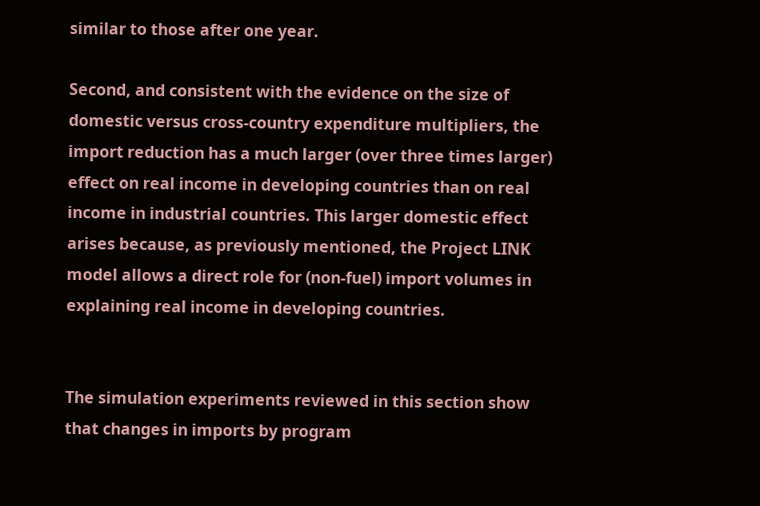similar to those after one year.

Second, and consistent with the evidence on the size of domestic versus cross-country expenditure multipliers, the import reduction has a much larger (over three times larger) effect on real income in developing countries than on real income in industrial countries. This larger domestic effect arises because, as previously mentioned, the Project LINK model allows a direct role for (non-fuel) import volumes in explaining real income in developing countries.


The simulation experiments reviewed in this section show that changes in imports by program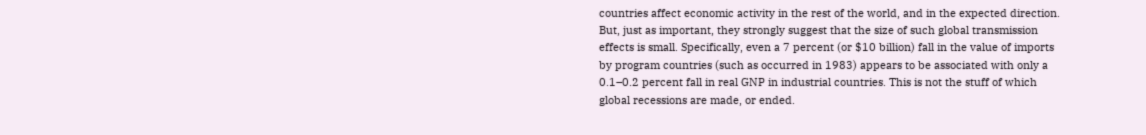countries affect economic activity in the rest of the world, and in the expected direction. But, just as important, they strongly suggest that the size of such global transmission effects is small. Specifically, even a 7 percent (or $10 billion) fall in the value of imports by program countries (such as occurred in 1983) appears to be associated with only a 0.1–0.2 percent fall in real GNP in industrial countries. This is not the stuff of which global recessions are made, or ended.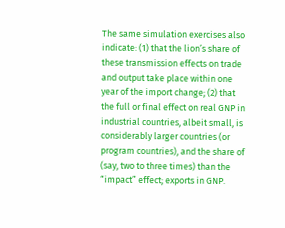The same simulation exercises also indicate: (1) that the lion’s share of these transmission effects on trade and output take place within one year of the import change; (2) that the full or final effect on real GNP in industrial countries, albeit small, is considerably larger countries (or program countries), and the share of (say, two to three times) than the “impact” effect; exports in GNP.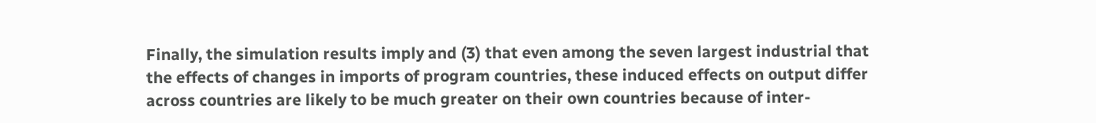Finally, the simulation results imply and (3) that even among the seven largest industrial that the effects of changes in imports of program countries, these induced effects on output differ across countries are likely to be much greater on their own countries because of inter-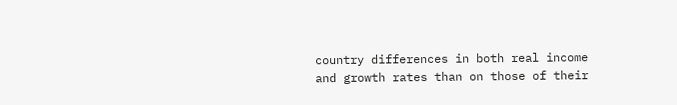country differences in both real income and growth rates than on those of their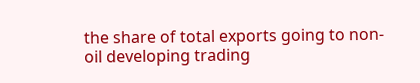the share of total exports going to non-oil developing trading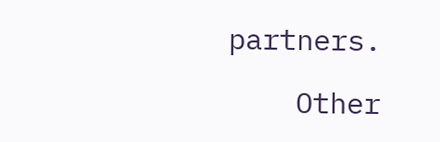partners.

    Other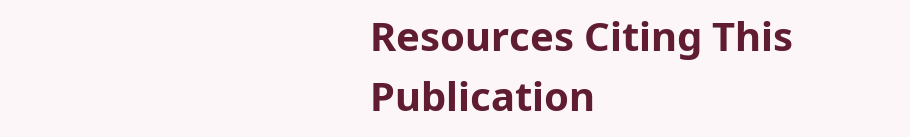Resources Citing This Publication